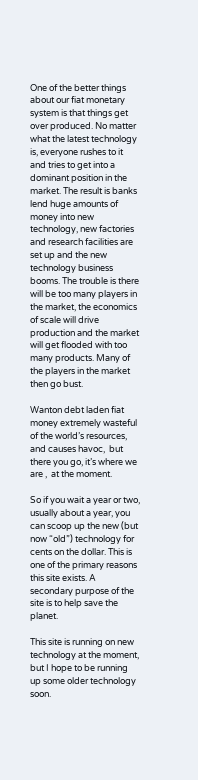One of the better things about our fiat monetary system is that things get over produced. No matter what the latest technology is, everyone rushes to it and tries to get into a dominant position in the market. The result is banks lend huge amounts of money into new technology, new factories and research facilities are set up and the new technology business booms. The trouble is there will be too many players in the market, the economics of scale will drive production and the market will get flooded with too many products. Many of the players in the market then go bust.

Wanton debt laden fiat money extremely wasteful of the world’s resources, and causes havoc,  but there you go, it’s where we are ,  at the moment.

So if you wait a year or two, usually about a year, you can scoop up the new (but now “old”) technology for cents on the dollar. This is one of the primary reasons this site exists. A secondary purpose of the site is to help save the planet.

This site is running on new technology at the moment, but I hope to be running up some older technology soon.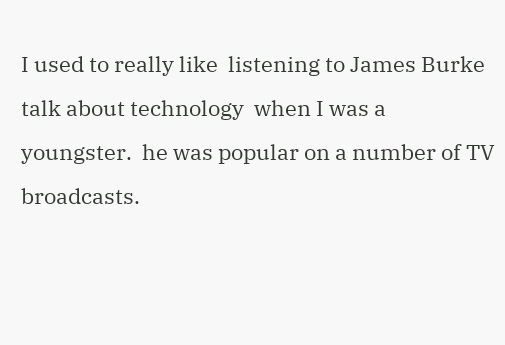I used to really like  listening to James Burke talk about technology  when I was a youngster.  he was popular on a number of TV broadcasts.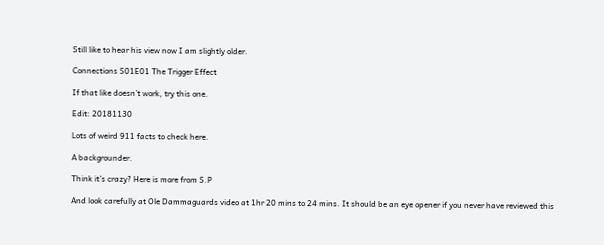Still like to hear his view now I am slightly older.

Connections S01E01 The Trigger Effect

If that like doesn’t work, try this one.

Edit: 20181130

Lots of weird 911 facts to check here.

A backgrounder.

Think it’s crazy? Here is more from S.P

And look carefully at Ole Dammaguards video at 1hr 20 mins to 24 mins. It should be an eye opener if you never have reviewed this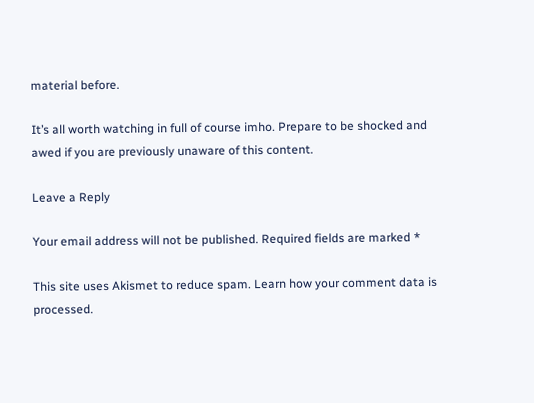material before.

It’s all worth watching in full of course imho. Prepare to be shocked and awed if you are previously unaware of this content.

Leave a Reply

Your email address will not be published. Required fields are marked *

This site uses Akismet to reduce spam. Learn how your comment data is processed.